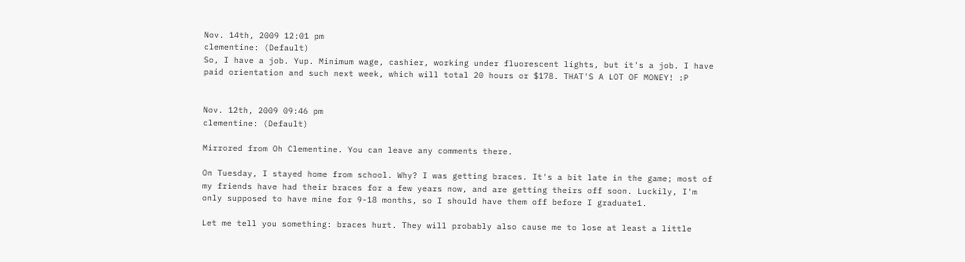Nov. 14th, 2009 12:01 pm
clementine: (Default)
So, I have a job. Yup. Minimum wage, cashier, working under fluorescent lights, but it's a job. I have paid orientation and such next week, which will total 20 hours or $178. THAT'S A LOT OF MONEY! :P


Nov. 12th, 2009 09:46 pm
clementine: (Default)

Mirrored from Oh Clementine. You can leave any comments there.

On Tuesday, I stayed home from school. Why? I was getting braces. It's a bit late in the game; most of my friends have had their braces for a few years now, and are getting theirs off soon. Luckily, I'm only supposed to have mine for 9-18 months, so I should have them off before I graduate1.

Let me tell you something: braces hurt. They will probably also cause me to lose at least a little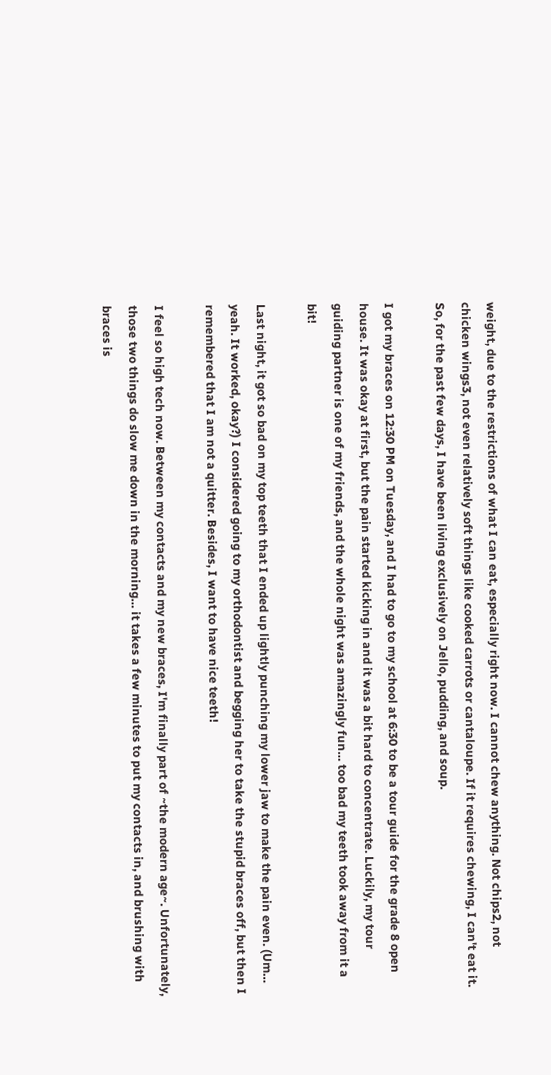weight, due to the restrictions of what I can eat, especially right now. I cannot chew anything. Not chips2, not chicken wings3, not even relatively soft things like cooked carrots or cantaloupe. If it requires chewing, I can't eat it. So, for the past few days, I have been living exclusively on Jello, pudding, and soup.

I got my braces on 12:30 PM on Tuesday, and I had to go to my school at 6:30 to be a tour guide for the grade 8 open house. It was okay at first, but the pain started kicking in and it was a bit hard to concentrate. Luckily, my tour guiding partner is one of my friends, and the whole night was amazingly fun… too bad my teeth took away from it a bit!

Last night, it got so bad on my top teeth that I ended up lightly punching my lower jaw to make the pain even. (Um… yeah. It worked, okay?) I considered going to my orthodontist and begging her to take the stupid braces off, but then I remembered that I am not a quitter. Besides, I want to have nice teeth!

I feel so high tech now. Between my contacts and my new braces, I'm finally part of ~the modern age~. Unfortunately, those two things do slow me down in the morning… it takes a few minutes to put my contacts in, and brushing with braces is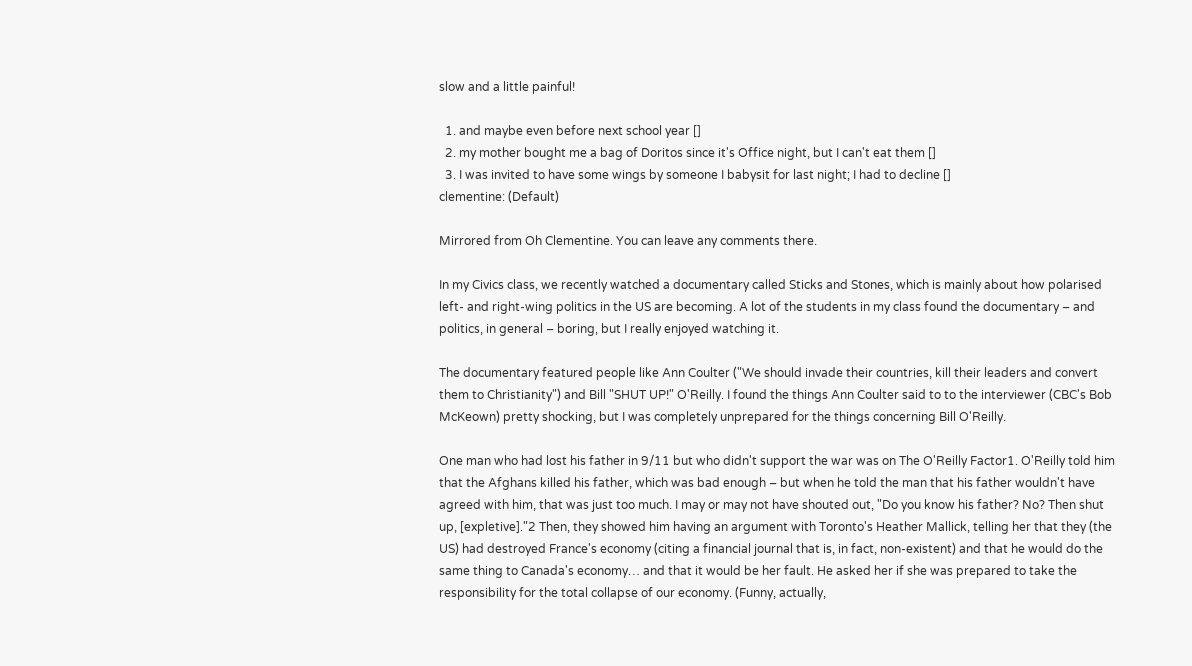slow and a little painful!

  1. and maybe even before next school year []
  2. my mother bought me a bag of Doritos since it's Office night, but I can't eat them []
  3. I was invited to have some wings by someone I babysit for last night; I had to decline []
clementine: (Default)

Mirrored from Oh Clementine. You can leave any comments there.

In my Civics class, we recently watched a documentary called Sticks and Stones, which is mainly about how polarised left- and right-wing politics in the US are becoming. A lot of the students in my class found the documentary – and politics, in general – boring, but I really enjoyed watching it.

The documentary featured people like Ann Coulter ("We should invade their countries, kill their leaders and convert them to Christianity") and Bill "SHUT UP!" O'Reilly. I found the things Ann Coulter said to to the interviewer (CBC's Bob McKeown) pretty shocking, but I was completely unprepared for the things concerning Bill O'Reilly.

One man who had lost his father in 9/11 but who didn't support the war was on The O'Reilly Factor1. O'Reilly told him that the Afghans killed his father, which was bad enough – but when he told the man that his father wouldn't have agreed with him, that was just too much. I may or may not have shouted out, "Do you know his father? No? Then shut up, [expletive]."2 Then, they showed him having an argument with Toronto's Heather Mallick, telling her that they (the US) had destroyed France's economy (citing a financial journal that is, in fact, non-existent) and that he would do the same thing to Canada's economy… and that it would be her fault. He asked her if she was prepared to take the responsibility for the total collapse of our economy. (Funny, actually,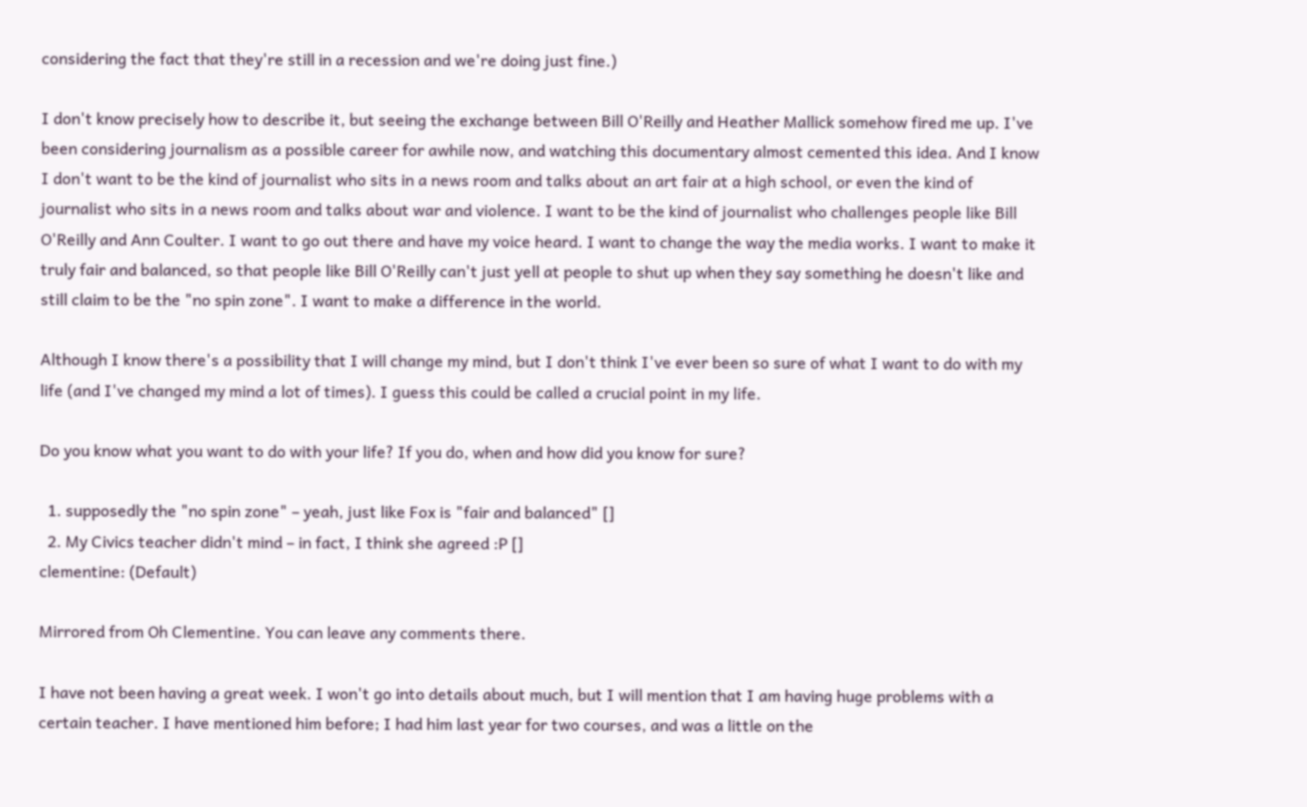considering the fact that they're still in a recession and we're doing just fine.)

I don't know precisely how to describe it, but seeing the exchange between Bill O'Reilly and Heather Mallick somehow fired me up. I've been considering journalism as a possible career for awhile now, and watching this documentary almost cemented this idea. And I know I don't want to be the kind of journalist who sits in a news room and talks about an art fair at a high school, or even the kind of journalist who sits in a news room and talks about war and violence. I want to be the kind of journalist who challenges people like Bill O'Reilly and Ann Coulter. I want to go out there and have my voice heard. I want to change the way the media works. I want to make it truly fair and balanced, so that people like Bill O'Reilly can't just yell at people to shut up when they say something he doesn't like and still claim to be the "no spin zone". I want to make a difference in the world.

Although I know there's a possibility that I will change my mind, but I don't think I've ever been so sure of what I want to do with my life (and I've changed my mind a lot of times). I guess this could be called a crucial point in my life.

Do you know what you want to do with your life? If you do, when and how did you know for sure?

  1. supposedly the "no spin zone" – yeah, just like Fox is "fair and balanced" []
  2. My Civics teacher didn't mind – in fact, I think she agreed :P []
clementine: (Default)

Mirrored from Oh Clementine. You can leave any comments there.

I have not been having a great week. I won't go into details about much, but I will mention that I am having huge problems with a certain teacher. I have mentioned him before; I had him last year for two courses, and was a little on the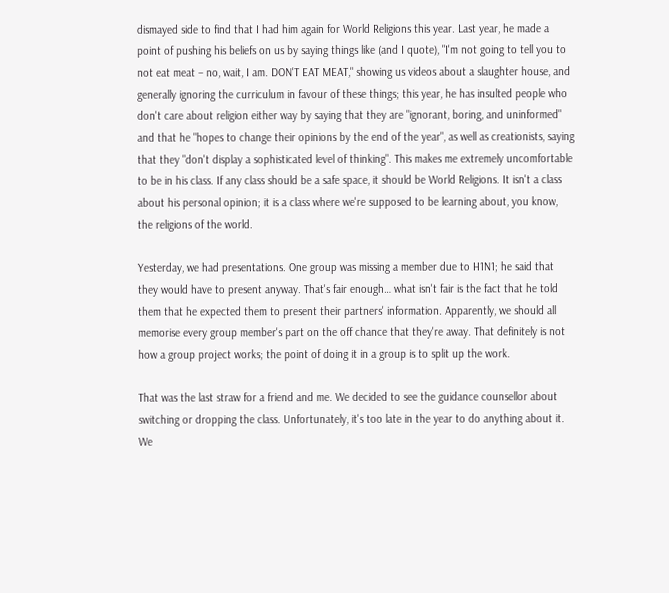dismayed side to find that I had him again for World Religions this year. Last year, he made a point of pushing his beliefs on us by saying things like (and I quote), "I'm not going to tell you to not eat meat – no, wait, I am. DON'T EAT MEAT," showing us videos about a slaughter house, and generally ignoring the curriculum in favour of these things; this year, he has insulted people who don't care about religion either way by saying that they are "ignorant, boring, and uninformed" and that he "hopes to change their opinions by the end of the year", as well as creationists, saying that they "don't display a sophisticated level of thinking". This makes me extremely uncomfortable to be in his class. If any class should be a safe space, it should be World Religions. It isn't a class about his personal opinion; it is a class where we're supposed to be learning about, you know, the religions of the world.

Yesterday, we had presentations. One group was missing a member due to H1N1; he said that they would have to present anyway. That's fair enough… what isn't fair is the fact that he told them that he expected them to present their partners' information. Apparently, we should all memorise every group member's part on the off chance that they're away. That definitely is not how a group project works; the point of doing it in a group is to split up the work.

That was the last straw for a friend and me. We decided to see the guidance counsellor about switching or dropping the class. Unfortunately, it's too late in the year to do anything about it. We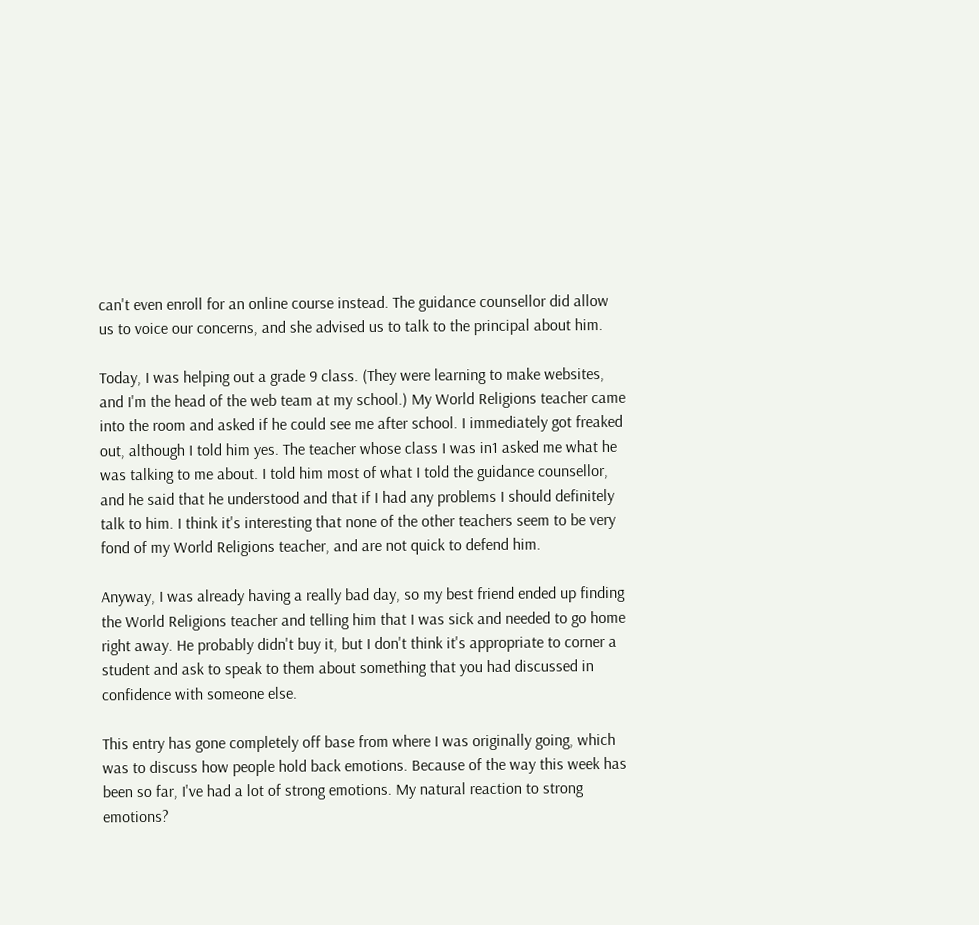can't even enroll for an online course instead. The guidance counsellor did allow us to voice our concerns, and she advised us to talk to the principal about him.

Today, I was helping out a grade 9 class. (They were learning to make websites, and I'm the head of the web team at my school.) My World Religions teacher came into the room and asked if he could see me after school. I immediately got freaked out, although I told him yes. The teacher whose class I was in1 asked me what he was talking to me about. I told him most of what I told the guidance counsellor, and he said that he understood and that if I had any problems I should definitely talk to him. I think it's interesting that none of the other teachers seem to be very fond of my World Religions teacher, and are not quick to defend him.

Anyway, I was already having a really bad day, so my best friend ended up finding the World Religions teacher and telling him that I was sick and needed to go home right away. He probably didn't buy it, but I don't think it's appropriate to corner a student and ask to speak to them about something that you had discussed in confidence with someone else.

This entry has gone completely off base from where I was originally going, which was to discuss how people hold back emotions. Because of the way this week has been so far, I've had a lot of strong emotions. My natural reaction to strong emotions?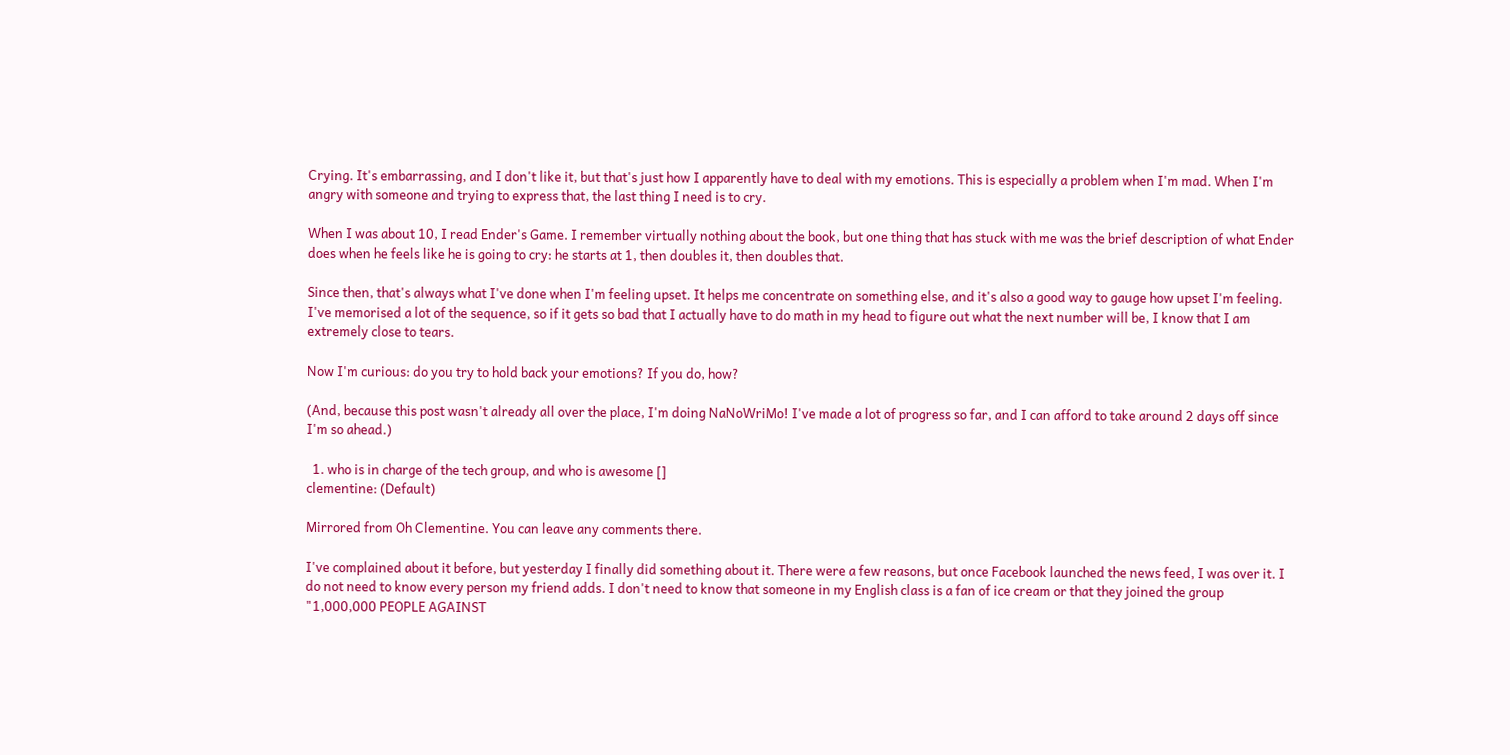Crying. It's embarrassing, and I don't like it, but that's just how I apparently have to deal with my emotions. This is especially a problem when I'm mad. When I'm angry with someone and trying to express that, the last thing I need is to cry.

When I was about 10, I read Ender's Game. I remember virtually nothing about the book, but one thing that has stuck with me was the brief description of what Ender does when he feels like he is going to cry: he starts at 1, then doubles it, then doubles that.

Since then, that's always what I've done when I'm feeling upset. It helps me concentrate on something else, and it's also a good way to gauge how upset I'm feeling. I've memorised a lot of the sequence, so if it gets so bad that I actually have to do math in my head to figure out what the next number will be, I know that I am extremely close to tears.

Now I'm curious: do you try to hold back your emotions? If you do, how?

(And, because this post wasn't already all over the place, I'm doing NaNoWriMo! I've made a lot of progress so far, and I can afford to take around 2 days off since I'm so ahead.)

  1. who is in charge of the tech group, and who is awesome []
clementine: (Default)

Mirrored from Oh Clementine. You can leave any comments there.

I've complained about it before, but yesterday I finally did something about it. There were a few reasons, but once Facebook launched the news feed, I was over it. I do not need to know every person my friend adds. I don't need to know that someone in my English class is a fan of ice cream or that they joined the group "1,000,000 PEOPLE AGAINST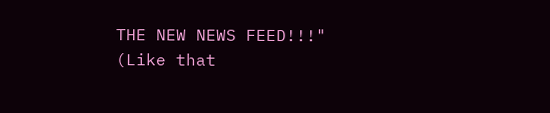THE NEW NEWS FEED!!!" (Like that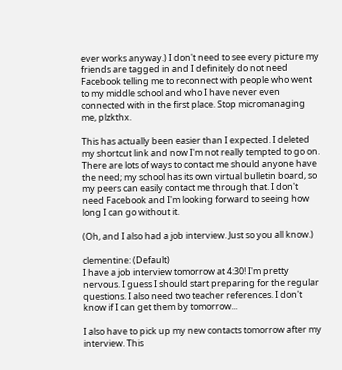ever works anyway.) I don't need to see every picture my friends are tagged in and I definitely do not need Facebook telling me to reconnect with people who went to my middle school and who I have never even connected with in the first place. Stop micromanaging me, plzkthx.

This has actually been easier than I expected. I deleted my shortcut link and now I'm not really tempted to go on. There are lots of ways to contact me should anyone have the need; my school has its own virtual bulletin board, so my peers can easily contact me through that. I don't need Facebook and I'm looking forward to seeing how long I can go without it.

(Oh, and I also had a job interview. Just so you all know.)

clementine: (Default)
I have a job interview tomorrow at 4:30! I'm pretty nervous. I guess I should start preparing for the regular questions. I also need two teacher references. I don't know if I can get them by tomorrow...

I also have to pick up my new contacts tomorrow after my interview. This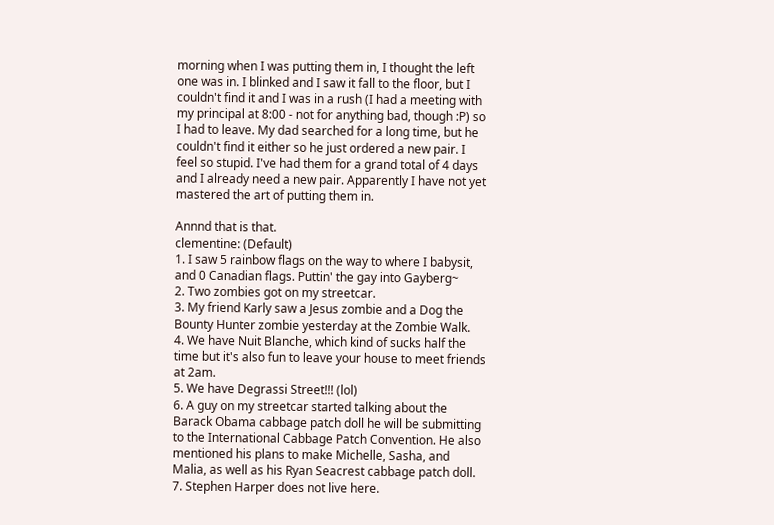morning when I was putting them in, I thought the left one was in. I blinked and I saw it fall to the floor, but I couldn't find it and I was in a rush (I had a meeting with my principal at 8:00 - not for anything bad, though :P) so I had to leave. My dad searched for a long time, but he couldn't find it either so he just ordered a new pair. I feel so stupid. I've had them for a grand total of 4 days and I already need a new pair. Apparently I have not yet mastered the art of putting them in.

Annnd that is that.
clementine: (Default)
1. I saw 5 rainbow flags on the way to where I babysit, and 0 Canadian flags. Puttin' the gay into Gayberg~
2. Two zombies got on my streetcar.
3. My friend Karly saw a Jesus zombie and a Dog the Bounty Hunter zombie yesterday at the Zombie Walk.
4. We have Nuit Blanche, which kind of sucks half the time but it's also fun to leave your house to meet friends at 2am.
5. We have Degrassi Street!!! (lol)
6. A guy on my streetcar started talking about the Barack Obama cabbage patch doll he will be submitting to the International Cabbage Patch Convention. He also mentioned his plans to make Michelle, Sasha, and Malia, as well as his Ryan Seacrest cabbage patch doll.
7. Stephen Harper does not live here.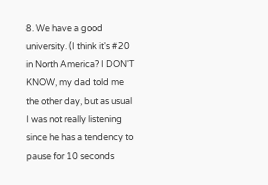8. We have a good university. (I think it's #20 in North America? I DON'T KNOW, my dad told me the other day, but as usual I was not really listening since he has a tendency to pause for 10 seconds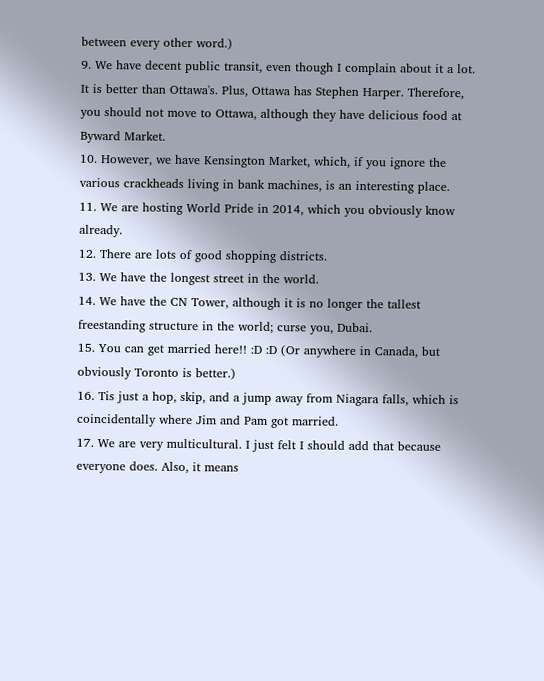between every other word.)
9. We have decent public transit, even though I complain about it a lot. It is better than Ottawa's. Plus, Ottawa has Stephen Harper. Therefore, you should not move to Ottawa, although they have delicious food at Byward Market.
10. However, we have Kensington Market, which, if you ignore the various crackheads living in bank machines, is an interesting place.
11. We are hosting World Pride in 2014, which you obviously know already.
12. There are lots of good shopping districts.
13. We have the longest street in the world.
14. We have the CN Tower, although it is no longer the tallest freestanding structure in the world; curse you, Dubai.
15. You can get married here!! :D :D (Or anywhere in Canada, but obviously Toronto is better.)
16. Tis just a hop, skip, and a jump away from Niagara falls, which is coincidentally where Jim and Pam got married.
17. We are very multicultural. I just felt I should add that because everyone does. Also, it means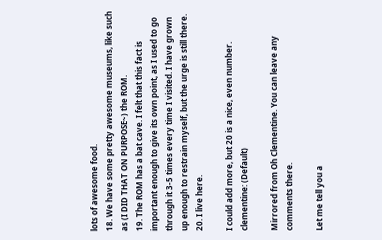lots of awesome food.
18. We have some pretty awesome museums, like such as (I DID THAT ON PURPOSE~) the ROM.
19. The ROM has a bat cave. I felt that this fact is important enough to give its own point, as I used to go through it 3-5 times every time I visited. I have grown up enough to restrain myself, but the urge is still there.
20. I live here.

I could add more, but 20 is a nice, even number.
clementine: (Default)

Mirrored from Oh Clementine. You can leave any comments there.

Let me tell you a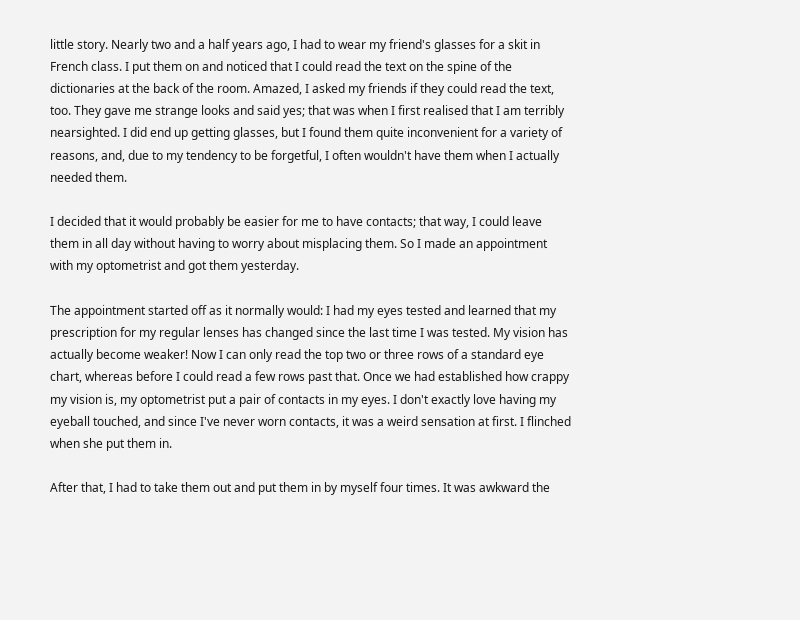little story. Nearly two and a half years ago, I had to wear my friend's glasses for a skit in French class. I put them on and noticed that I could read the text on the spine of the dictionaries at the back of the room. Amazed, I asked my friends if they could read the text, too. They gave me strange looks and said yes; that was when I first realised that I am terribly nearsighted. I did end up getting glasses, but I found them quite inconvenient for a variety of reasons, and, due to my tendency to be forgetful, I often wouldn't have them when I actually needed them.

I decided that it would probably be easier for me to have contacts; that way, I could leave them in all day without having to worry about misplacing them. So I made an appointment with my optometrist and got them yesterday.

The appointment started off as it normally would: I had my eyes tested and learned that my prescription for my regular lenses has changed since the last time I was tested. My vision has actually become weaker! Now I can only read the top two or three rows of a standard eye chart, whereas before I could read a few rows past that. Once we had established how crappy my vision is, my optometrist put a pair of contacts in my eyes. I don't exactly love having my eyeball touched, and since I've never worn contacts, it was a weird sensation at first. I flinched when she put them in.

After that, I had to take them out and put them in by myself four times. It was awkward the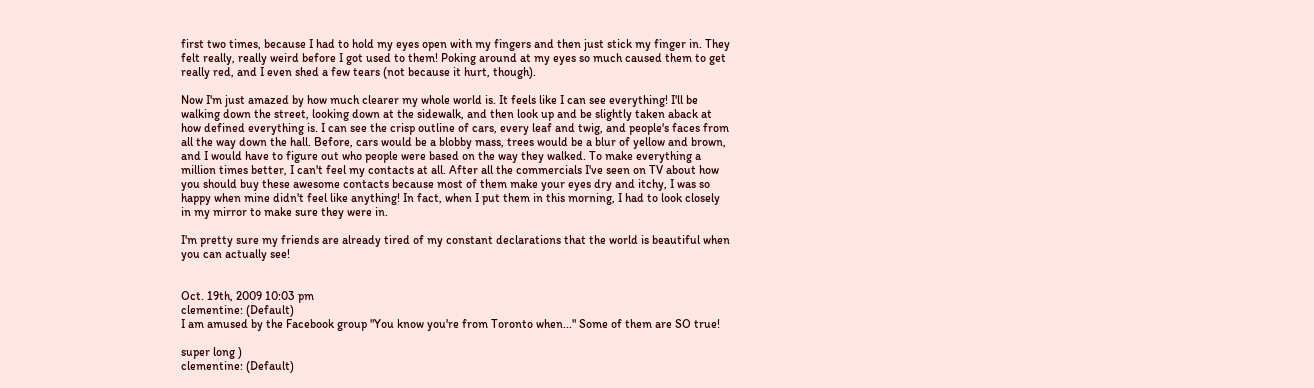first two times, because I had to hold my eyes open with my fingers and then just stick my finger in. They felt really, really weird before I got used to them! Poking around at my eyes so much caused them to get really red, and I even shed a few tears (not because it hurt, though).

Now I'm just amazed by how much clearer my whole world is. It feels like I can see everything! I'll be walking down the street, looking down at the sidewalk, and then look up and be slightly taken aback at how defined everything is. I can see the crisp outline of cars, every leaf and twig, and people's faces from all the way down the hall. Before, cars would be a blobby mass, trees would be a blur of yellow and brown, and I would have to figure out who people were based on the way they walked. To make everything a million times better, I can't feel my contacts at all. After all the commercials I've seen on TV about how you should buy these awesome contacts because most of them make your eyes dry and itchy, I was so happy when mine didn't feel like anything! In fact, when I put them in this morning, I had to look closely in my mirror to make sure they were in.

I'm pretty sure my friends are already tired of my constant declarations that the world is beautiful when you can actually see!


Oct. 19th, 2009 10:03 pm
clementine: (Default)
I am amused by the Facebook group "You know you're from Toronto when..." Some of them are SO true!

super long )
clementine: (Default)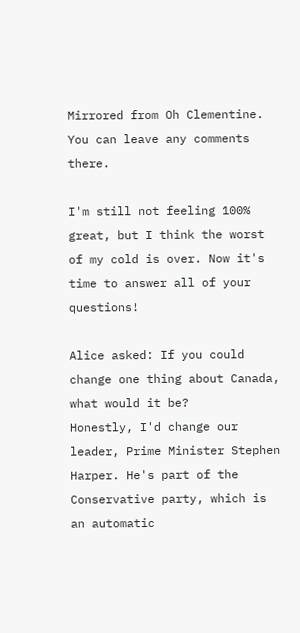Mirrored from Oh Clementine. You can leave any comments there.

I'm still not feeling 100% great, but I think the worst of my cold is over. Now it's time to answer all of your questions!

Alice asked: If you could change one thing about Canada, what would it be?
Honestly, I'd change our leader, Prime Minister Stephen Harper. He's part of the Conservative party, which is an automatic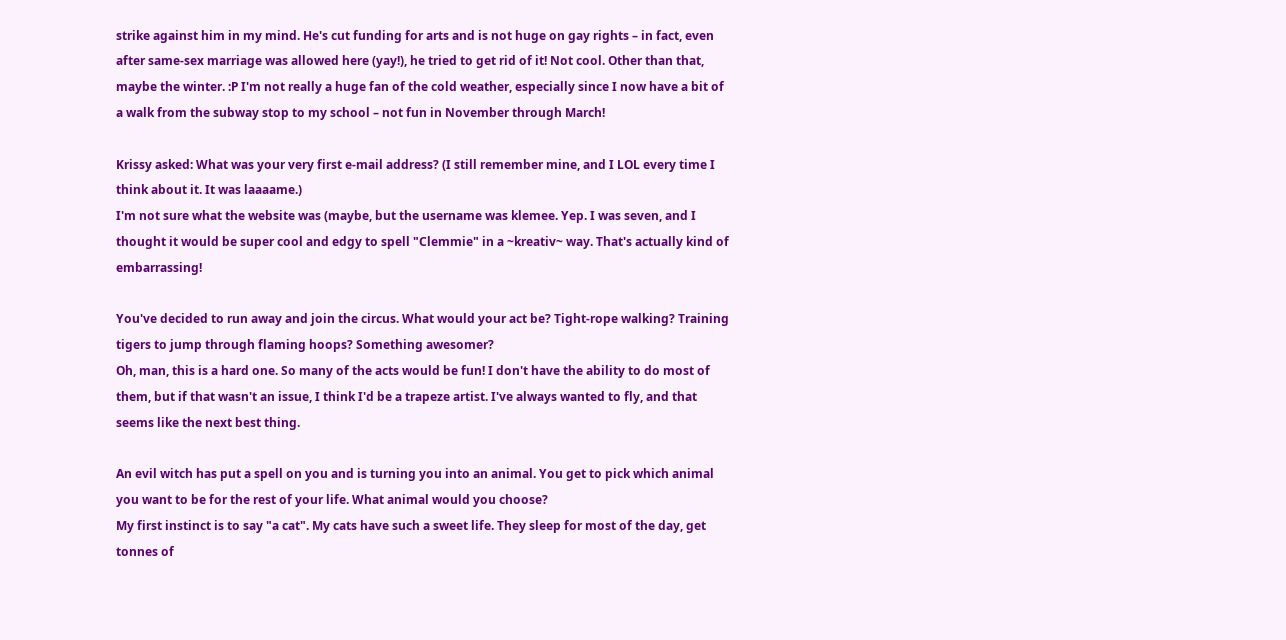strike against him in my mind. He's cut funding for arts and is not huge on gay rights – in fact, even after same-sex marriage was allowed here (yay!), he tried to get rid of it! Not cool. Other than that, maybe the winter. :P I'm not really a huge fan of the cold weather, especially since I now have a bit of a walk from the subway stop to my school – not fun in November through March!

Krissy asked: What was your very first e-mail address? (I still remember mine, and I LOL every time I think about it. It was laaaame.)
I'm not sure what the website was (maybe, but the username was klemee. Yep. I was seven, and I thought it would be super cool and edgy to spell "Clemmie" in a ~kreativ~ way. That's actually kind of embarrassing!

You've decided to run away and join the circus. What would your act be? Tight-rope walking? Training tigers to jump through flaming hoops? Something awesomer?
Oh, man, this is a hard one. So many of the acts would be fun! I don't have the ability to do most of them, but if that wasn't an issue, I think I'd be a trapeze artist. I've always wanted to fly, and that seems like the next best thing.

An evil witch has put a spell on you and is turning you into an animal. You get to pick which animal you want to be for the rest of your life. What animal would you choose?
My first instinct is to say "a cat". My cats have such a sweet life. They sleep for most of the day, get tonnes of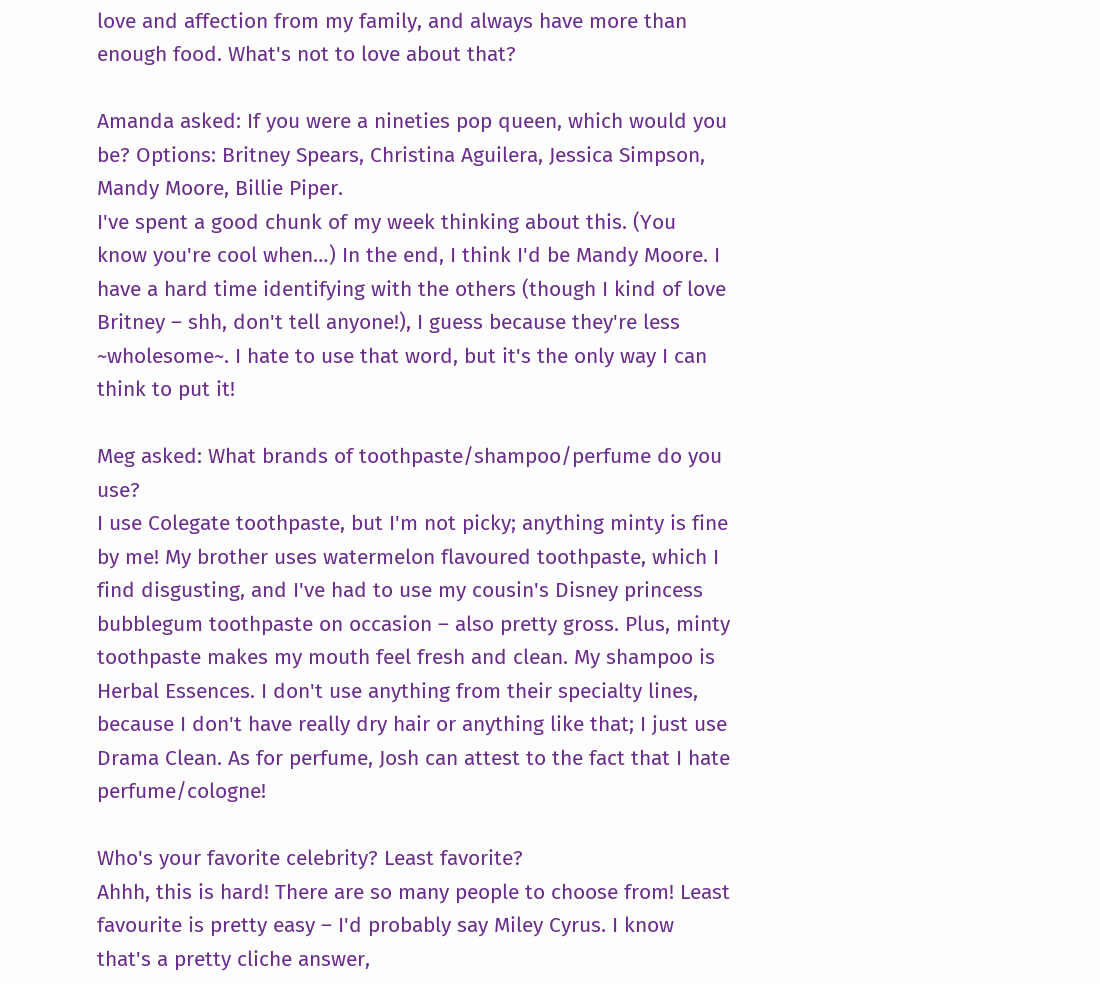love and affection from my family, and always have more than enough food. What's not to love about that?

Amanda asked: If you were a nineties pop queen, which would you be? Options: Britney Spears, Christina Aguilera, Jessica Simpson, Mandy Moore, Billie Piper.
I've spent a good chunk of my week thinking about this. (You know you're cool when…) In the end, I think I'd be Mandy Moore. I have a hard time identifying with the others (though I kind of love Britney – shh, don't tell anyone!), I guess because they're less ~wholesome~. I hate to use that word, but it's the only way I can think to put it!

Meg asked: What brands of toothpaste/shampoo/perfume do you use?
I use Colegate toothpaste, but I'm not picky; anything minty is fine by me! My brother uses watermelon flavoured toothpaste, which I find disgusting, and I've had to use my cousin's Disney princess bubblegum toothpaste on occasion – also pretty gross. Plus, minty toothpaste makes my mouth feel fresh and clean. My shampoo is Herbal Essences. I don't use anything from their specialty lines, because I don't have really dry hair or anything like that; I just use Drama Clean. As for perfume, Josh can attest to the fact that I hate perfume/cologne!

Who's your favorite celebrity? Least favorite?
Ahhh, this is hard! There are so many people to choose from! Least favourite is pretty easy – I'd probably say Miley Cyrus. I know that's a pretty cliche answer,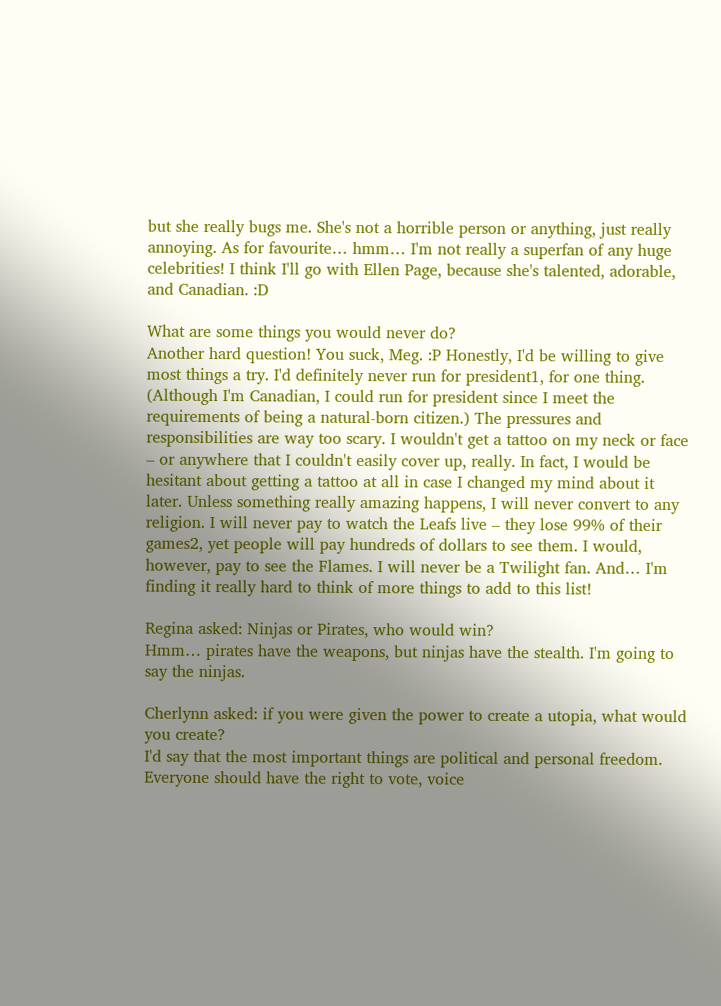but she really bugs me. She's not a horrible person or anything, just really annoying. As for favourite… hmm… I'm not really a superfan of any huge celebrities! I think I'll go with Ellen Page, because she's talented, adorable, and Canadian. :D

What are some things you would never do?
Another hard question! You suck, Meg. :P Honestly, I'd be willing to give most things a try. I'd definitely never run for president1, for one thing. (Although I'm Canadian, I could run for president since I meet the requirements of being a natural-born citizen.) The pressures and responsibilities are way too scary. I wouldn't get a tattoo on my neck or face – or anywhere that I couldn't easily cover up, really. In fact, I would be hesitant about getting a tattoo at all in case I changed my mind about it later. Unless something really amazing happens, I will never convert to any religion. I will never pay to watch the Leafs live – they lose 99% of their games2, yet people will pay hundreds of dollars to see them. I would, however, pay to see the Flames. I will never be a Twilight fan. And… I'm finding it really hard to think of more things to add to this list!

Regina asked: Ninjas or Pirates, who would win?
Hmm… pirates have the weapons, but ninjas have the stealth. I'm going to say the ninjas.

Cherlynn asked: if you were given the power to create a utopia, what would you create?
I'd say that the most important things are political and personal freedom. Everyone should have the right to vote, voice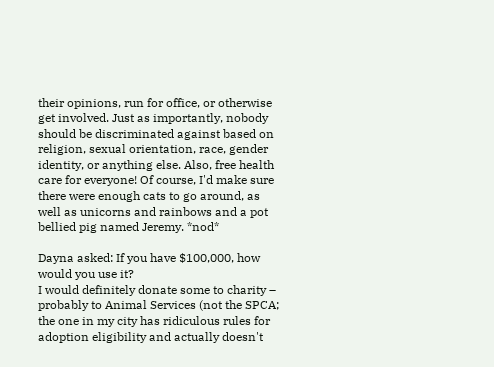their opinions, run for office, or otherwise get involved. Just as importantly, nobody should be discriminated against based on religion, sexual orientation, race, gender identity, or anything else. Also, free health care for everyone! Of course, I'd make sure there were enough cats to go around, as well as unicorns and rainbows and a pot bellied pig named Jeremy. *nod*

Dayna asked: If you have $100,000, how would you use it?
I would definitely donate some to charity – probably to Animal Services (not the SPCA; the one in my city has ridiculous rules for adoption eligibility and actually doesn't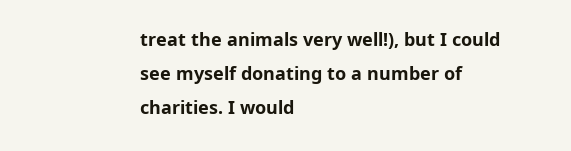treat the animals very well!), but I could see myself donating to a number of charities. I would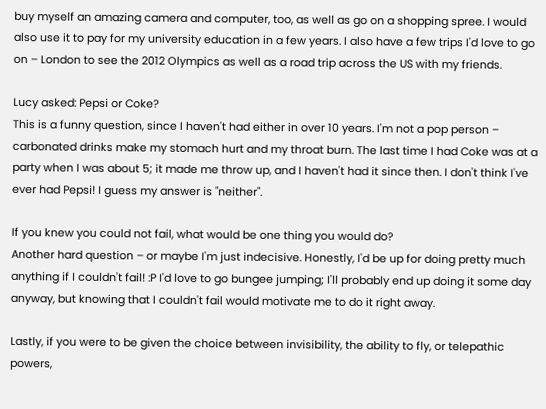buy myself an amazing camera and computer, too, as well as go on a shopping spree. I would also use it to pay for my university education in a few years. I also have a few trips I'd love to go on – London to see the 2012 Olympics as well as a road trip across the US with my friends.

Lucy asked: Pepsi or Coke?
This is a funny question, since I haven't had either in over 10 years. I'm not a pop person – carbonated drinks make my stomach hurt and my throat burn. The last time I had Coke was at a party when I was about 5; it made me throw up, and I haven't had it since then. I don't think I've ever had Pepsi! I guess my answer is "neither".

If you knew you could not fail, what would be one thing you would do?
Another hard question – or maybe I'm just indecisive. Honestly, I'd be up for doing pretty much anything if I couldn't fail! :P I'd love to go bungee jumping; I'll probably end up doing it some day anyway, but knowing that I couldn't fail would motivate me to do it right away.

Lastly, if you were to be given the choice between invisibility, the ability to fly, or telepathic powers,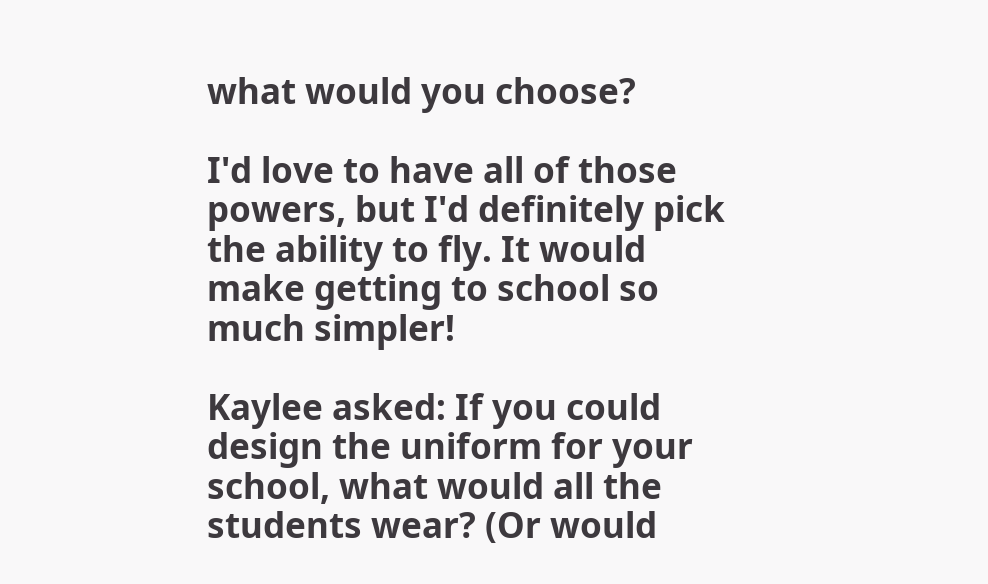what would you choose?

I'd love to have all of those powers, but I'd definitely pick the ability to fly. It would make getting to school so much simpler!

Kaylee asked: If you could design the uniform for your school, what would all the students wear? (Or would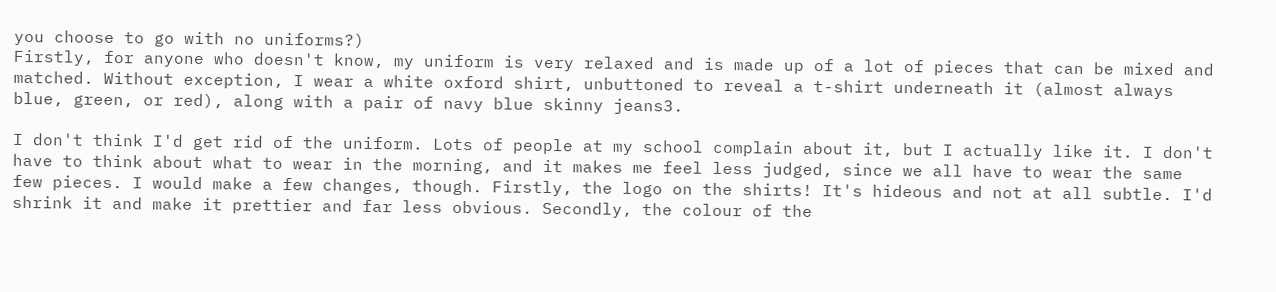you choose to go with no uniforms?)
Firstly, for anyone who doesn't know, my uniform is very relaxed and is made up of a lot of pieces that can be mixed and matched. Without exception, I wear a white oxford shirt, unbuttoned to reveal a t-shirt underneath it (almost always blue, green, or red), along with a pair of navy blue skinny jeans3.

I don't think I'd get rid of the uniform. Lots of people at my school complain about it, but I actually like it. I don't have to think about what to wear in the morning, and it makes me feel less judged, since we all have to wear the same few pieces. I would make a few changes, though. Firstly, the logo on the shirts! It's hideous and not at all subtle. I'd shrink it and make it prettier and far less obvious. Secondly, the colour of the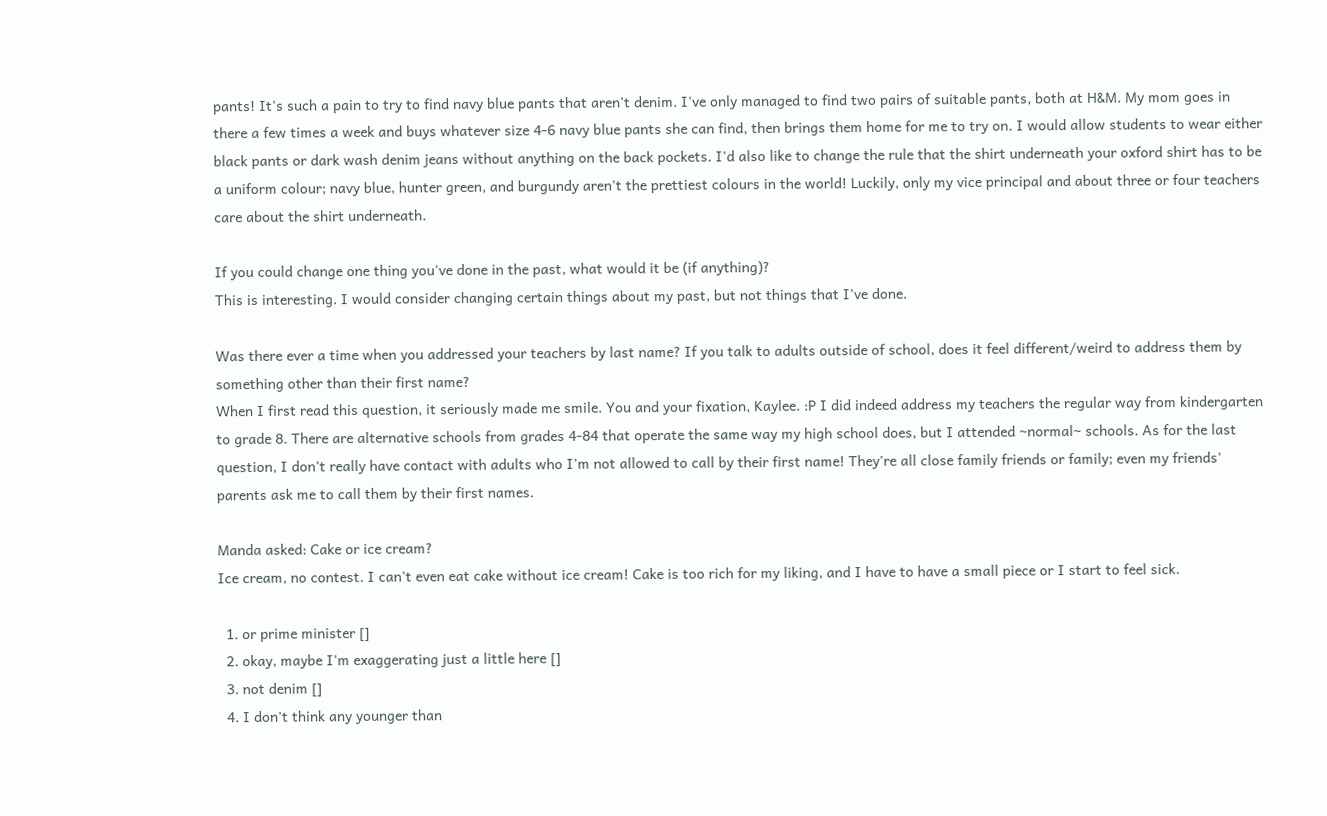pants! It's such a pain to try to find navy blue pants that aren't denim. I've only managed to find two pairs of suitable pants, both at H&M. My mom goes in there a few times a week and buys whatever size 4-6 navy blue pants she can find, then brings them home for me to try on. I would allow students to wear either black pants or dark wash denim jeans without anything on the back pockets. I'd also like to change the rule that the shirt underneath your oxford shirt has to be a uniform colour; navy blue, hunter green, and burgundy aren't the prettiest colours in the world! Luckily, only my vice principal and about three or four teachers care about the shirt underneath.

If you could change one thing you've done in the past, what would it be (if anything)?
This is interesting. I would consider changing certain things about my past, but not things that I've done.

Was there ever a time when you addressed your teachers by last name? If you talk to adults outside of school, does it feel different/weird to address them by something other than their first name?
When I first read this question, it seriously made me smile. You and your fixation, Kaylee. :P I did indeed address my teachers the regular way from kindergarten to grade 8. There are alternative schools from grades 4-84 that operate the same way my high school does, but I attended ~normal~ schools. As for the last question, I don't really have contact with adults who I'm not allowed to call by their first name! They're all close family friends or family; even my friends' parents ask me to call them by their first names.

Manda asked: Cake or ice cream?
Ice cream, no contest. I can't even eat cake without ice cream! Cake is too rich for my liking, and I have to have a small piece or I start to feel sick.

  1. or prime minister []
  2. okay, maybe I'm exaggerating just a little here []
  3. not denim []
  4. I don't think any younger than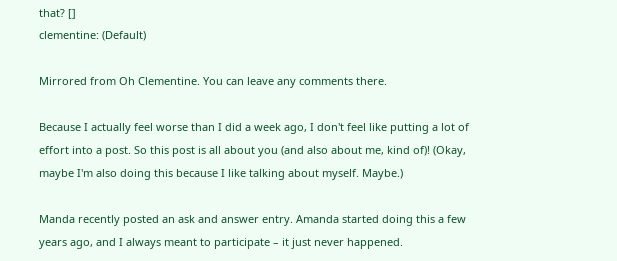that? []
clementine: (Default)

Mirrored from Oh Clementine. You can leave any comments there.

Because I actually feel worse than I did a week ago, I don't feel like putting a lot of effort into a post. So this post is all about you (and also about me, kind of)! (Okay, maybe I'm also doing this because I like talking about myself. Maybe.)

Manda recently posted an ask and answer entry. Amanda started doing this a few years ago, and I always meant to participate – it just never happened.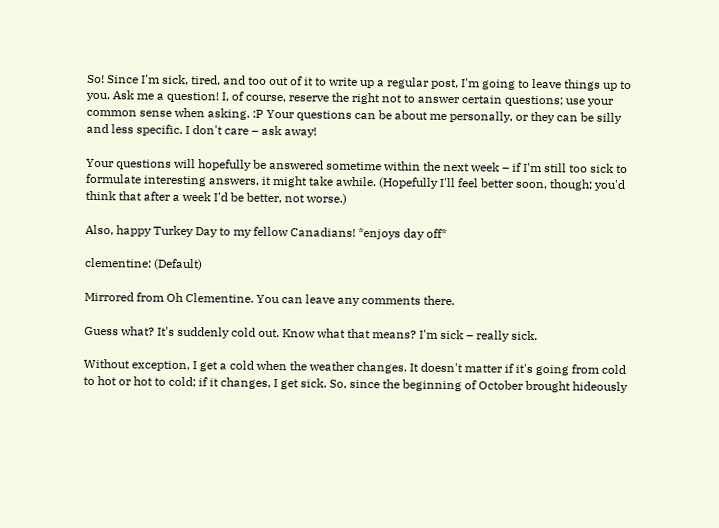So! Since I'm sick, tired, and too out of it to write up a regular post, I'm going to leave things up to you. Ask me a question! I, of course, reserve the right not to answer certain questions; use your common sense when asking. :P Your questions can be about me personally, or they can be silly and less specific. I don't care – ask away!

Your questions will hopefully be answered sometime within the next week – if I'm still too sick to formulate interesting answers, it might take awhile. (Hopefully I'll feel better soon, though; you'd think that after a week I'd be better, not worse.)

Also, happy Turkey Day to my fellow Canadians! *enjoys day off*

clementine: (Default)

Mirrored from Oh Clementine. You can leave any comments there.

Guess what? It's suddenly cold out. Know what that means? I'm sick – really sick.

Without exception, I get a cold when the weather changes. It doesn't matter if it's going from cold to hot or hot to cold; if it changes, I get sick. So, since the beginning of October brought hideously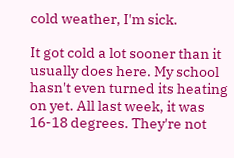cold weather, I'm sick.

It got cold a lot sooner than it usually does here. My school hasn't even turned its heating on yet. All last week, it was 16-18 degrees. They're not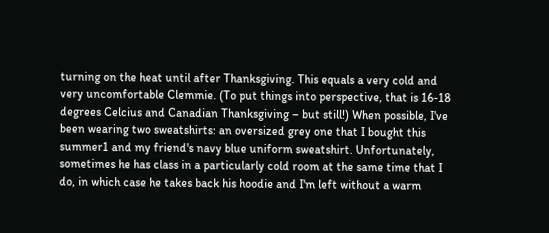turning on the heat until after Thanksgiving. This equals a very cold and very uncomfortable Clemmie. (To put things into perspective, that is 16-18 degrees Celcius and Canadian Thanksgiving – but still!) When possible, I've been wearing two sweatshirts: an oversized grey one that I bought this summer1 and my friend's navy blue uniform sweatshirt. Unfortunately, sometimes he has class in a particularly cold room at the same time that I do, in which case he takes back his hoodie and I'm left without a warm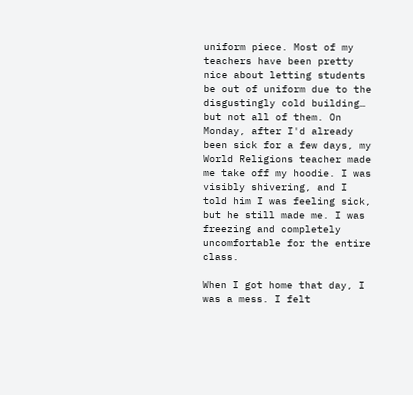uniform piece. Most of my teachers have been pretty nice about letting students be out of uniform due to the disgustingly cold building… but not all of them. On Monday, after I'd already been sick for a few days, my World Religions teacher made me take off my hoodie. I was visibly shivering, and I told him I was feeling sick, but he still made me. I was freezing and completely uncomfortable for the entire class.

When I got home that day, I was a mess. I felt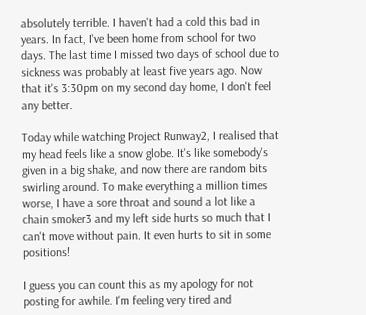absolutely terrible. I haven't had a cold this bad in years. In fact, I've been home from school for two days. The last time I missed two days of school due to sickness was probably at least five years ago. Now that it's 3:30pm on my second day home, I don't feel any better.

Today while watching Project Runway2, I realised that my head feels like a snow globe. It's like somebody's given in a big shake, and now there are random bits swirling around. To make everything a million times worse, I have a sore throat and sound a lot like a chain smoker3 and my left side hurts so much that I can't move without pain. It even hurts to sit in some positions!

I guess you can count this as my apology for not posting for awhile. I'm feeling very tired and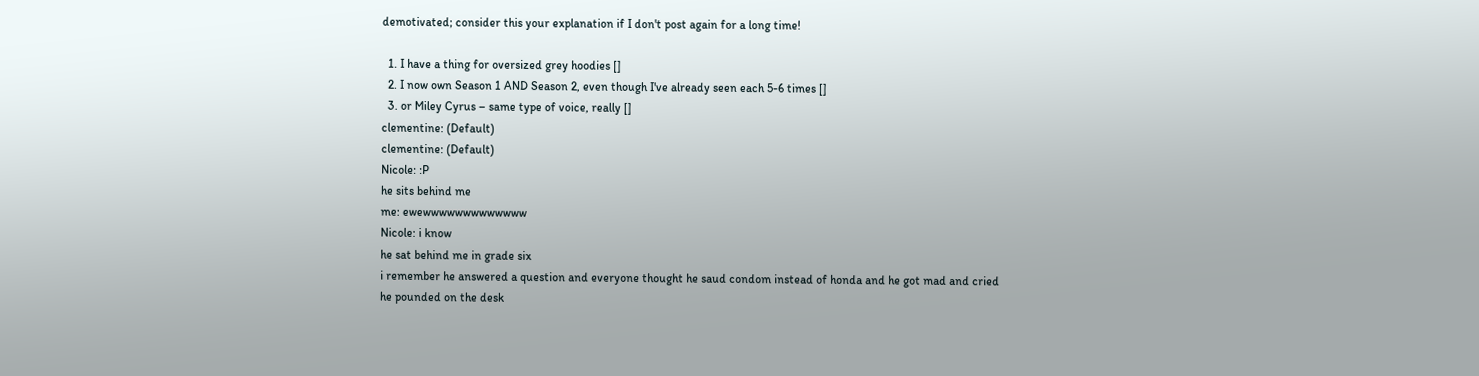demotivated; consider this your explanation if I don't post again for a long time!

  1. I have a thing for oversized grey hoodies []
  2. I now own Season 1 AND Season 2, even though I've already seen each 5-6 times []
  3. or Miley Cyrus – same type of voice, really []
clementine: (Default)
clementine: (Default)
Nicole: :P
he sits behind me
me: ewewwwwwwwwwwwww
Nicole: i know
he sat behind me in grade six
i remember he answered a question and everyone thought he saud condom instead of honda and he got mad and cried
he pounded on the desk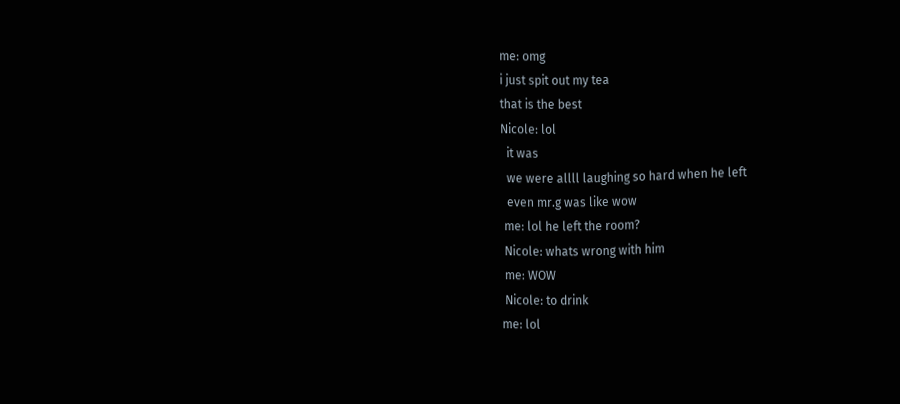me: omg
i just spit out my tea
that is the best
Nicole: lol
  it was
  we were allll laughing so hard when he left
  even mr.g was like wow
 me: lol he left the room?
 Nicole: whats wrong with him
 me: WOW
 Nicole: to drink
me: lol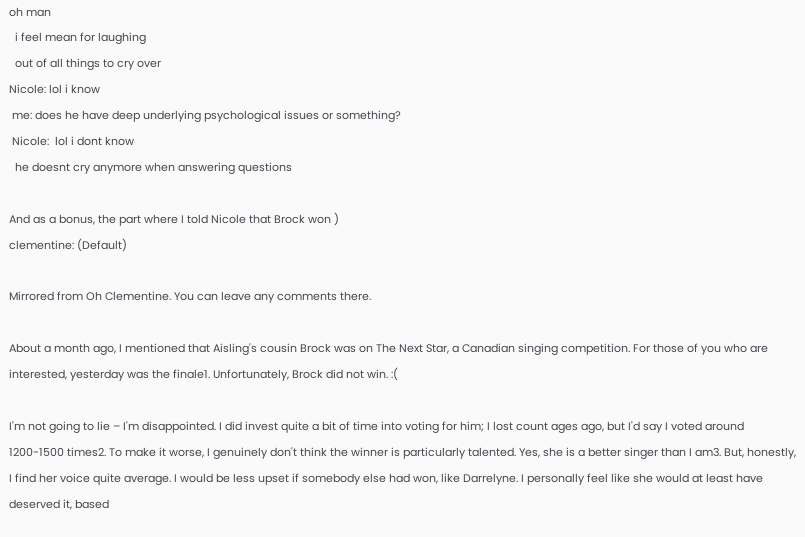oh man
  i feel mean for laughing
  out of all things to cry over
Nicole: lol i know
 me: does he have deep underlying psychological issues or something?
 Nicole:  lol i dont know
  he doesnt cry anymore when answering questions

And as a bonus, the part where I told Nicole that Brock won )
clementine: (Default)

Mirrored from Oh Clementine. You can leave any comments there.

About a month ago, I mentioned that Aisling's cousin Brock was on The Next Star, a Canadian singing competition. For those of you who are interested, yesterday was the finale1. Unfortunately, Brock did not win. :(

I'm not going to lie – I'm disappointed. I did invest quite a bit of time into voting for him; I lost count ages ago, but I'd say I voted around 1200-1500 times2. To make it worse, I genuinely don't think the winner is particularly talented. Yes, she is a better singer than I am3. But, honestly, I find her voice quite average. I would be less upset if somebody else had won, like Darrelyne. I personally feel like she would at least have deserved it, based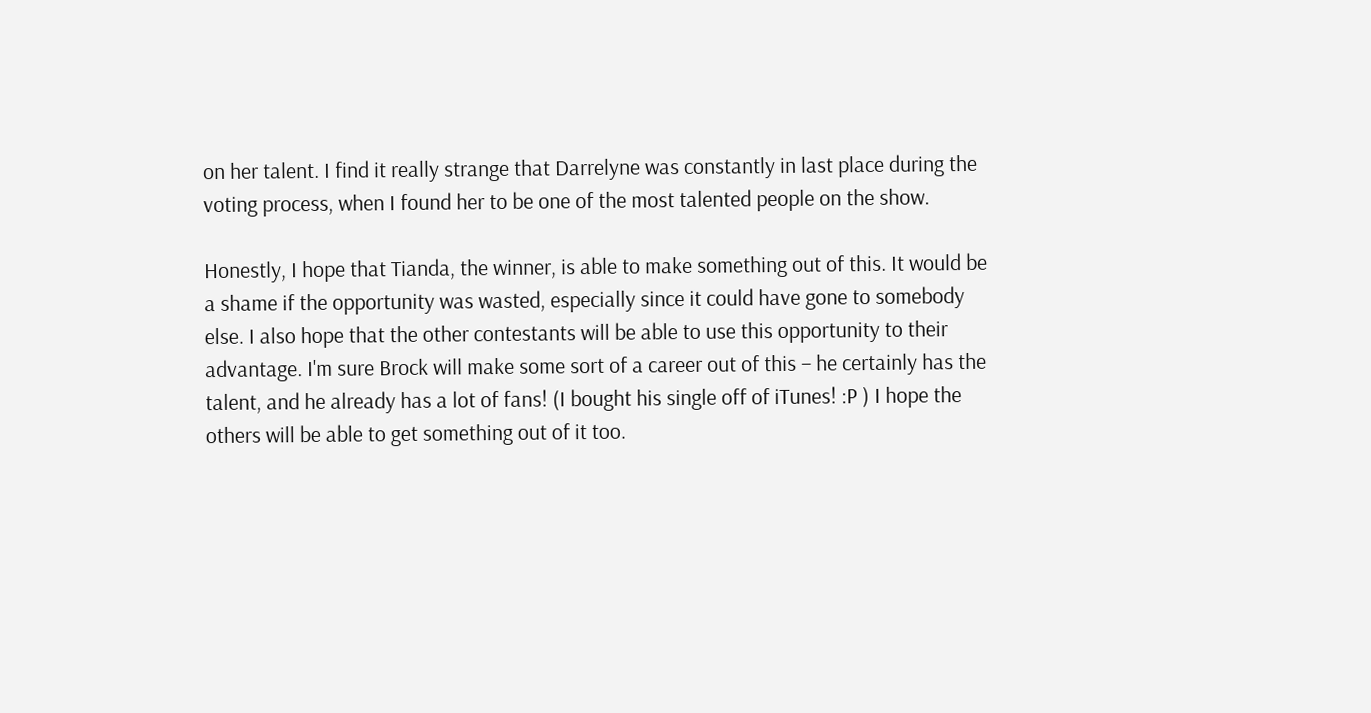on her talent. I find it really strange that Darrelyne was constantly in last place during the voting process, when I found her to be one of the most talented people on the show.

Honestly, I hope that Tianda, the winner, is able to make something out of this. It would be a shame if the opportunity was wasted, especially since it could have gone to somebody else. I also hope that the other contestants will be able to use this opportunity to their advantage. I'm sure Brock will make some sort of a career out of this – he certainly has the talent, and he already has a lot of fans! (I bought his single off of iTunes! :P ) I hope the others will be able to get something out of it too.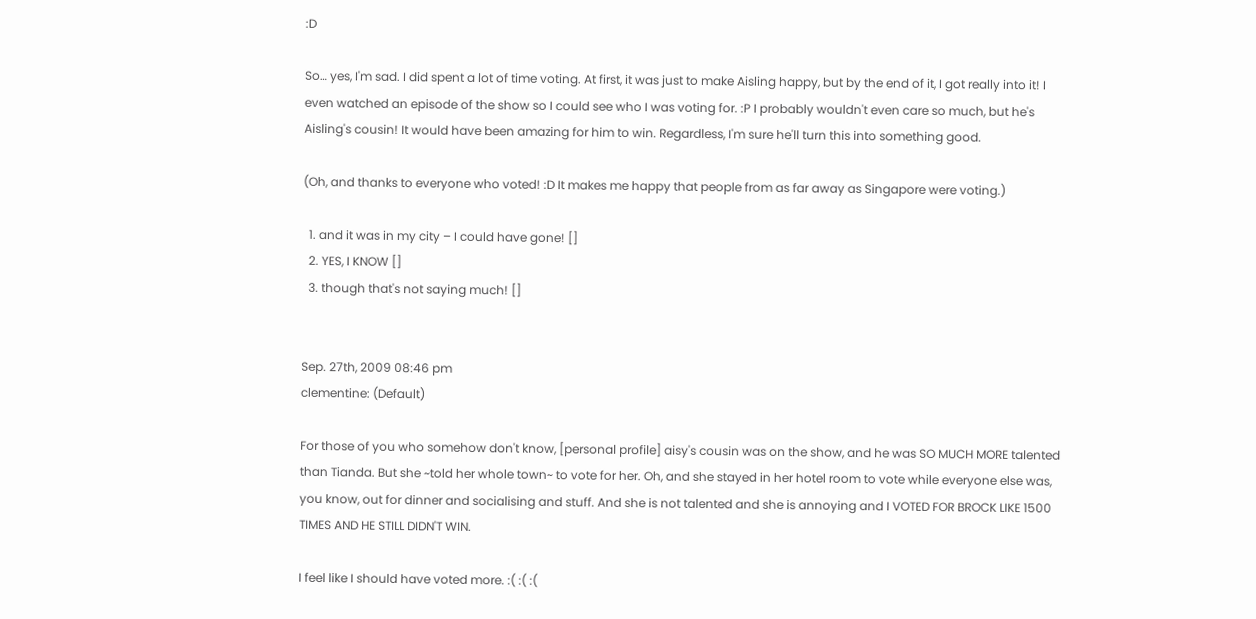:D

So… yes, I'm sad. I did spent a lot of time voting. At first, it was just to make Aisling happy, but by the end of it, I got really into it! I even watched an episode of the show so I could see who I was voting for. :P I probably wouldn't even care so much, but he's Aisling's cousin! It would have been amazing for him to win. Regardless, I'm sure he'll turn this into something good.

(Oh, and thanks to everyone who voted! :D It makes me happy that people from as far away as Singapore were voting.)

  1. and it was in my city – I could have gone! []
  2. YES, I KNOW []
  3. though that's not saying much! []


Sep. 27th, 2009 08:46 pm
clementine: (Default)

For those of you who somehow don't know, [personal profile] aisy's cousin was on the show, and he was SO MUCH MORE talented than Tianda. But she ~told her whole town~ to vote for her. Oh, and she stayed in her hotel room to vote while everyone else was, you know, out for dinner and socialising and stuff. And she is not talented and she is annoying and I VOTED FOR BROCK LIKE 1500 TIMES AND HE STILL DIDN'T WIN.

I feel like I should have voted more. :( :( :(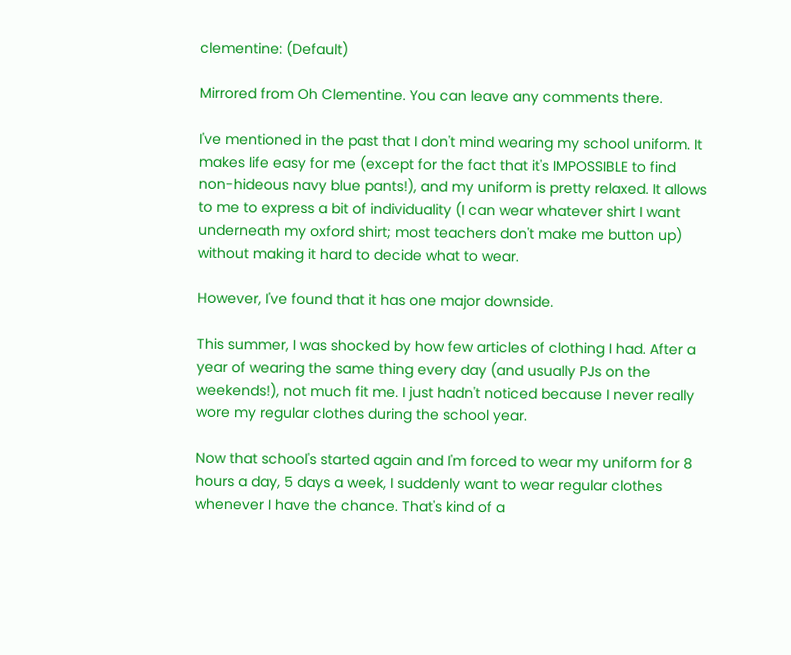clementine: (Default)

Mirrored from Oh Clementine. You can leave any comments there.

I've mentioned in the past that I don't mind wearing my school uniform. It makes life easy for me (except for the fact that it's IMPOSSIBLE to find non-hideous navy blue pants!), and my uniform is pretty relaxed. It allows to me to express a bit of individuality (I can wear whatever shirt I want underneath my oxford shirt; most teachers don't make me button up) without making it hard to decide what to wear.

However, I've found that it has one major downside.

This summer, I was shocked by how few articles of clothing I had. After a year of wearing the same thing every day (and usually PJs on the weekends!), not much fit me. I just hadn't noticed because I never really wore my regular clothes during the school year.

Now that school's started again and I'm forced to wear my uniform for 8 hours a day, 5 days a week, I suddenly want to wear regular clothes whenever I have the chance. That's kind of a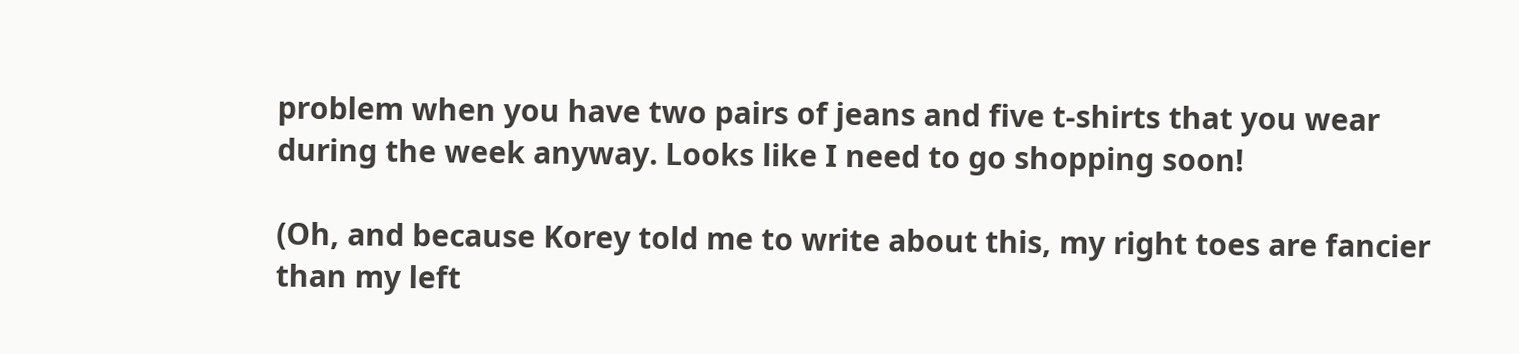problem when you have two pairs of jeans and five t-shirts that you wear during the week anyway. Looks like I need to go shopping soon!

(Oh, and because Korey told me to write about this, my right toes are fancier than my left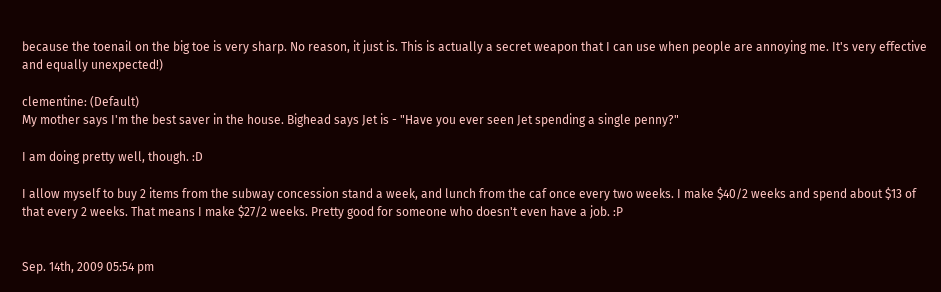because the toenail on the big toe is very sharp. No reason, it just is. This is actually a secret weapon that I can use when people are annoying me. It's very effective and equally unexpected!)

clementine: (Default)
My mother says I'm the best saver in the house. Bighead says Jet is - "Have you ever seen Jet spending a single penny?"

I am doing pretty well, though. :D

I allow myself to buy 2 items from the subway concession stand a week, and lunch from the caf once every two weeks. I make $40/2 weeks and spend about $13 of that every 2 weeks. That means I make $27/2 weeks. Pretty good for someone who doesn't even have a job. :P


Sep. 14th, 2009 05:54 pm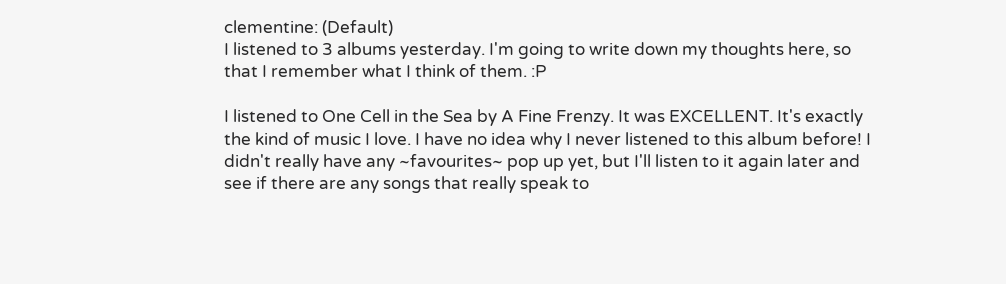clementine: (Default)
I listened to 3 albums yesterday. I'm going to write down my thoughts here, so that I remember what I think of them. :P

I listened to One Cell in the Sea by A Fine Frenzy. It was EXCELLENT. It's exactly the kind of music I love. I have no idea why I never listened to this album before! I didn't really have any ~favourites~ pop up yet, but I'll listen to it again later and see if there are any songs that really speak to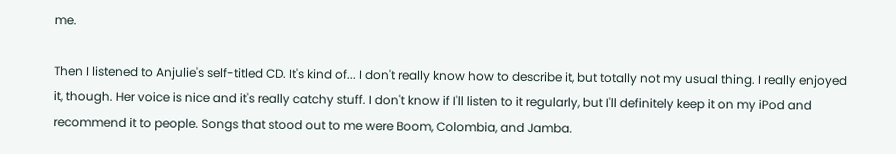me.

Then I listened to Anjulie's self-titled CD. It's kind of... I don't really know how to describe it, but totally not my usual thing. I really enjoyed it, though. Her voice is nice and it's really catchy stuff. I don't know if I'll listen to it regularly, but I'll definitely keep it on my iPod and recommend it to people. Songs that stood out to me were Boom, Colombia, and Jamba.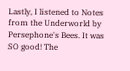Lastly, I listened to Notes from the Underworld by Persephone's Bees. It was SO good! The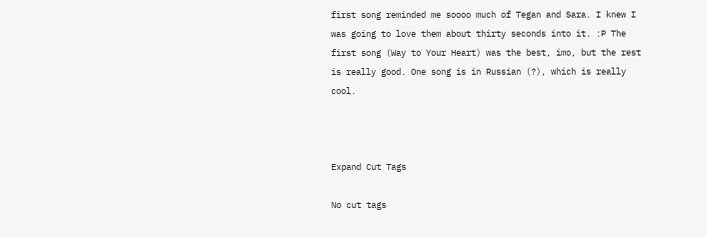first song reminded me soooo much of Tegan and Sara. I knew I was going to love them about thirty seconds into it. :P The first song (Way to Your Heart) was the best, imo, but the rest is really good. One song is in Russian (?), which is really cool.



Expand Cut Tags

No cut tags